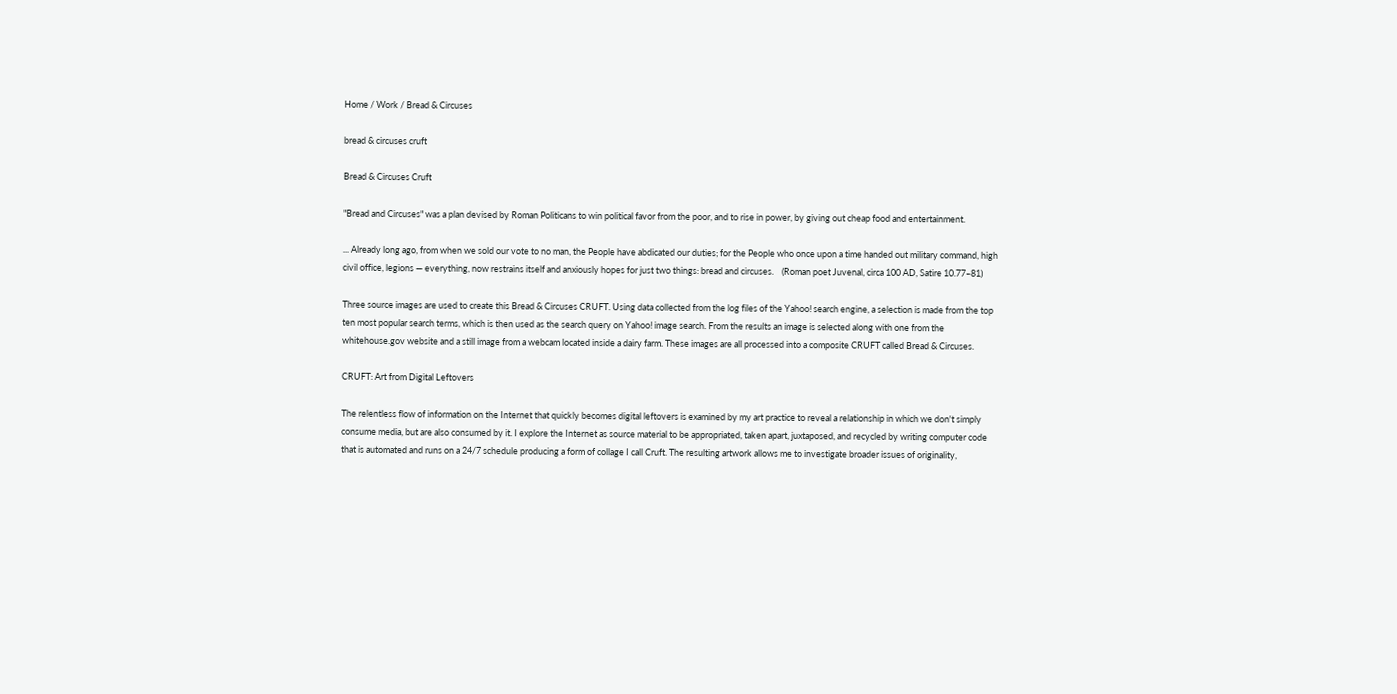Home / Work / Bread & Circuses

bread & circuses cruft

Bread & Circuses Cruft

"Bread and Circuses" was a plan devised by Roman Politicans to win political favor from the poor, and to rise in power, by giving out cheap food and entertainment.

... Already long ago, from when we sold our vote to no man, the People have abdicated our duties; for the People who once upon a time handed out military command, high civil office, legions — everything, now restrains itself and anxiously hopes for just two things: bread and circuses.    (Roman poet Juvenal, circa 100 AD, Satire 10.77–81)

Three source images are used to create this Bread & Circuses CRUFT. Using data collected from the log files of the Yahoo! search engine, a selection is made from the top ten most popular search terms, which is then used as the search query on Yahoo! image search. From the results an image is selected along with one from the whitehouse.gov website and a still image from a webcam located inside a dairy farm. These images are all processed into a composite CRUFT called Bread & Circuses.

CRUFT: Art from Digital Leftovers

The relentless flow of information on the Internet that quickly becomes digital leftovers is examined by my art practice to reveal a relationship in which we don't simply consume media, but are also consumed by it. I explore the Internet as source material to be appropriated, taken apart, juxtaposed, and recycled by writing computer code that is automated and runs on a 24/7 schedule producing a form of collage I call Cruft. The resulting artwork allows me to investigate broader issues of originality,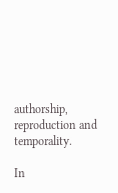authorship, reproduction and temporality.

In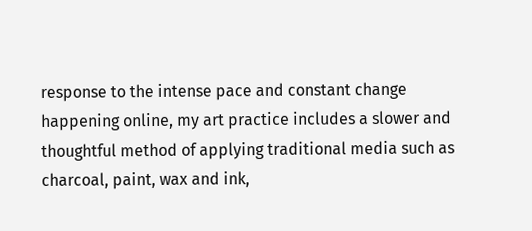response to the intense pace and constant change happening online, my art practice includes a slower and thoughtful method of applying traditional media such as charcoal, paint, wax and ink,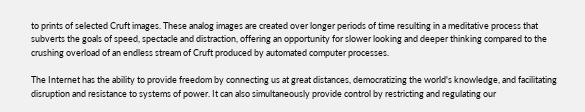to prints of selected Cruft images. These analog images are created over longer periods of time resulting in a meditative process that subverts the goals of speed, spectacle and distraction, offering an opportunity for slower looking and deeper thinking compared to the crushing overload of an endless stream of Cruft produced by automated computer processes.

The Internet has the ability to provide freedom by connecting us at great distances, democratizing the world's knowledge, and facilitating disruption and resistance to systems of power. It can also simultaneously provide control by restricting and regulating our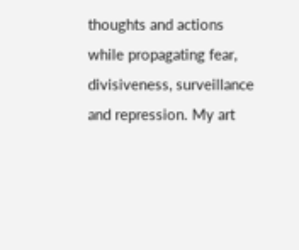thoughts and actions while propagating fear, divisiveness, surveillance and repression. My art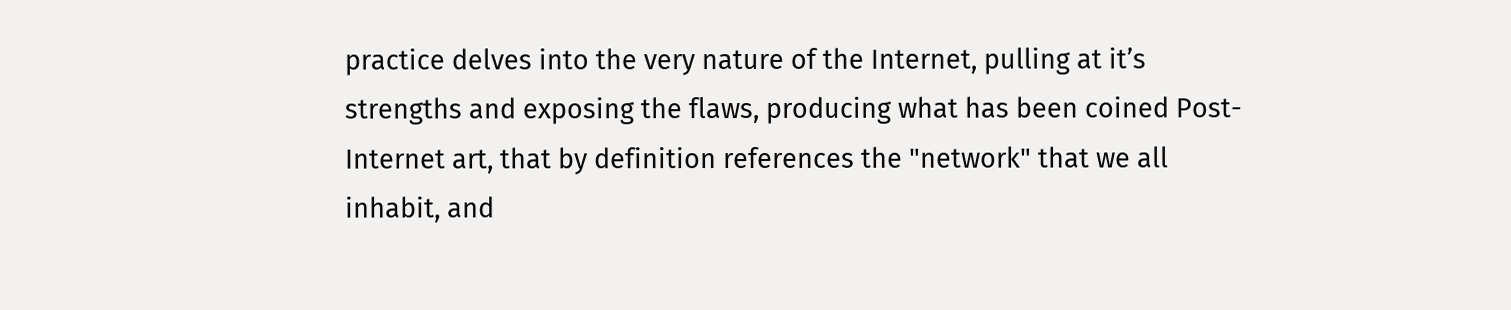practice delves into the very nature of the Internet, pulling at it’s strengths and exposing the flaws, producing what has been coined Post-Internet art, that by definition references the "network" that we all inhabit, and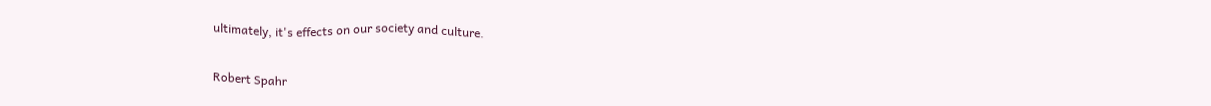ultimately, it's effects on our society and culture.

Robert Spahr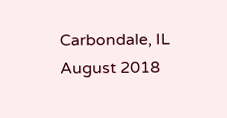Carbondale, IL
August 2018